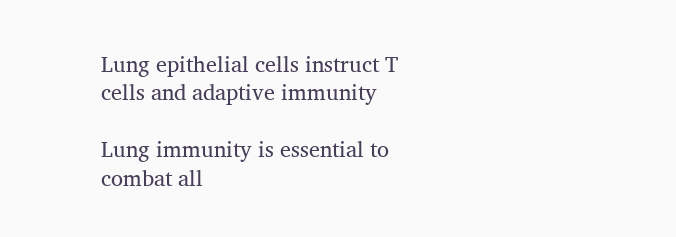Lung epithelial cells instruct T cells and adaptive immunity

Lung immunity is essential to combat all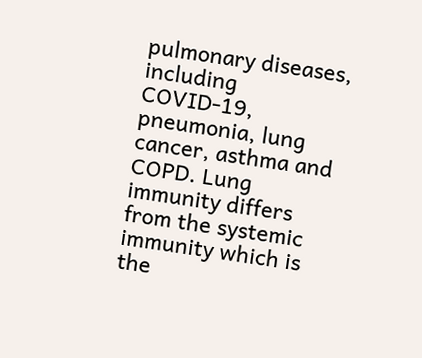pulmonary diseases, including COVID-19, pneumonia, lung cancer, asthma and COPD. Lung immunity differs from the systemic immunity which is the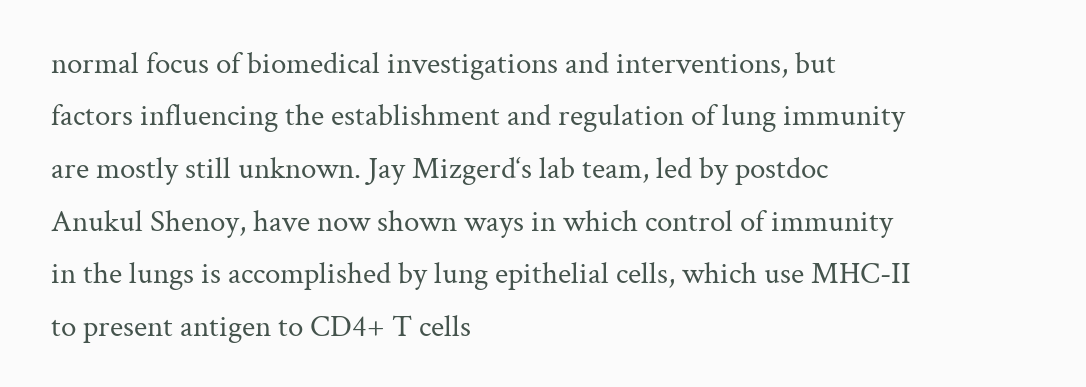normal focus of biomedical investigations and interventions, but factors influencing the establishment and regulation of lung immunity are mostly still unknown. Jay Mizgerd‘s lab team, led by postdoc Anukul Shenoy, have now shown ways in which control of immunity in the lungs is accomplished by lung epithelial cells, which use MHC-II to present antigen to CD4+ T cells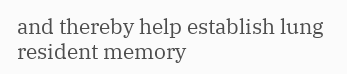and thereby help establish lung resident memory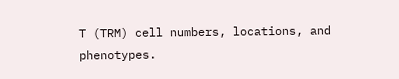T (TRM) cell numbers, locations, and phenotypes.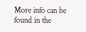More info can be found in the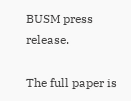BUSM press release.

The full paper is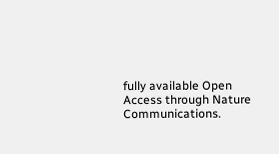fully available Open Access through Nature Communications.